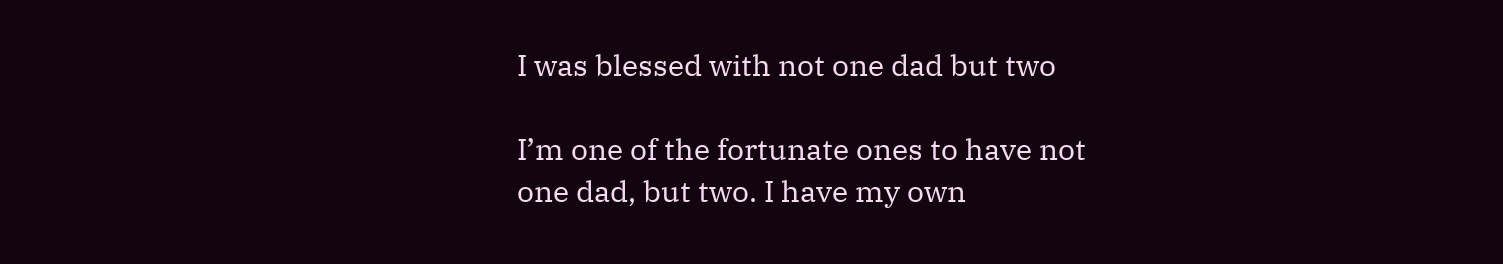I was blessed with not one dad but two

I’m one of the fortunate ones to have not
one dad, but two. I have my own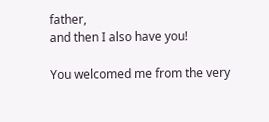father,
and then I also have you!

You welcomed me from the very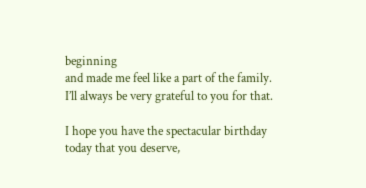beginning
and made me feel like a part of the family.
I’ll always be very grateful to you for that.

I hope you have the spectacular birthday
today that you deserve,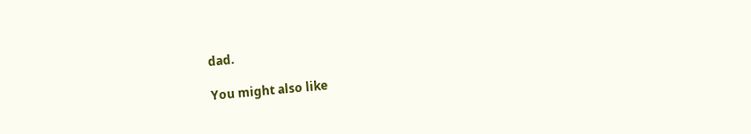dad.

You might also like